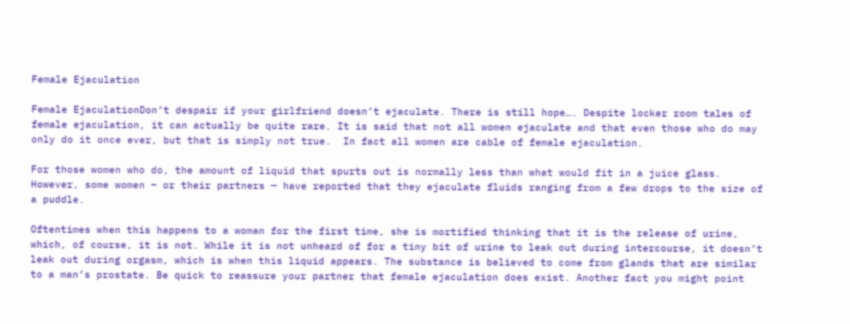Female Ejaculation

Female EjaculationDon’t despair if your girlfriend doesn’t ejaculate. There is still hope…. Despite locker room tales of female ejaculation, it can actually be quite rare. It is said that not all women ejaculate and that even those who do may only do it once ever, but that is simply not true.  In fact all women are cable of female ejaculation.

For those women who do, the amount of liquid that spurts out is normally less than what would fit in a juice glass. However, some women – or their partners — have reported that they ejaculate fluids ranging from a few drops to the size of a puddle.

Oftentimes when this happens to a woman for the first time, she is mortified thinking that it is the release of urine, which, of course, it is not. While it is not unheard of for a tiny bit of urine to leak out during intercourse, it doesn’t leak out during orgasm, which is when this liquid appears. The substance is believed to come from glands that are similar to a man’s prostate. Be quick to reassure your partner that female ejaculation does exist. Another fact you might point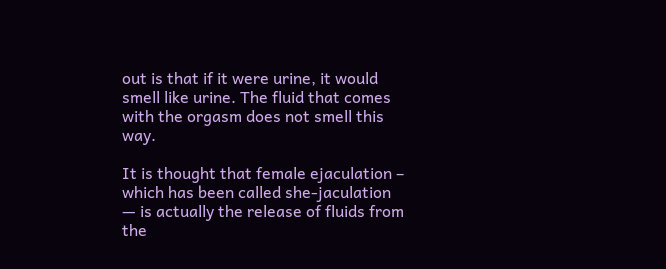out is that if it were urine, it would smell like urine. The fluid that comes with the orgasm does not smell this way.

It is thought that female ejaculation – which has been called she-jaculation — is actually the release of fluids from the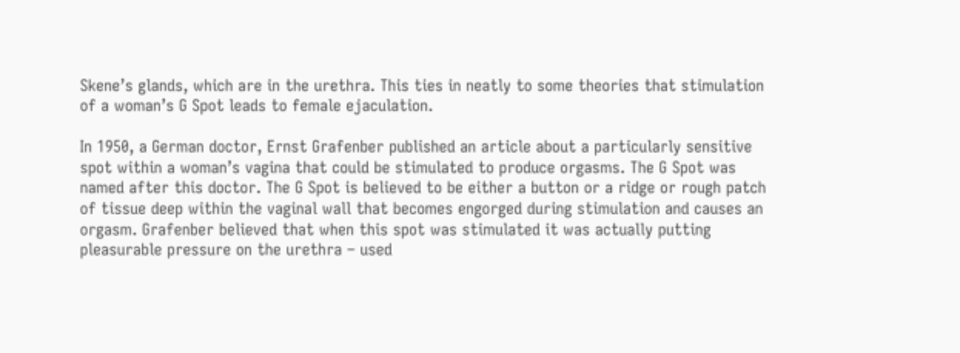Skene’s glands, which are in the urethra. This ties in neatly to some theories that stimulation of a woman’s G Spot leads to female ejaculation.

In 1950, a German doctor, Ernst Grafenber published an article about a particularly sensitive spot within a woman’s vagina that could be stimulated to produce orgasms. The G Spot was named after this doctor. The G Spot is believed to be either a button or a ridge or rough patch of tissue deep within the vaginal wall that becomes engorged during stimulation and causes an orgasm. Grafenber believed that when this spot was stimulated it was actually putting pleasurable pressure on the urethra – used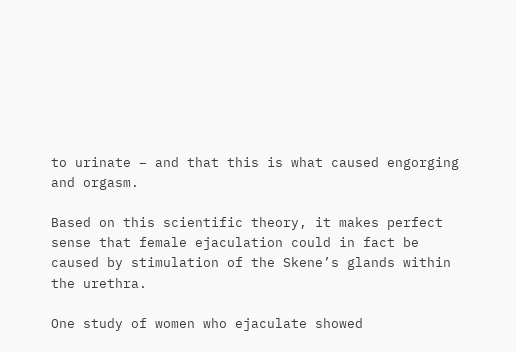to urinate – and that this is what caused engorging and orgasm.

Based on this scientific theory, it makes perfect sense that female ejaculation could in fact be caused by stimulation of the Skene’s glands within the urethra.

One study of women who ejaculate showed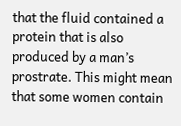that the fluid contained a protein that is also produced by a man’s prostrate. This might mean that some women contain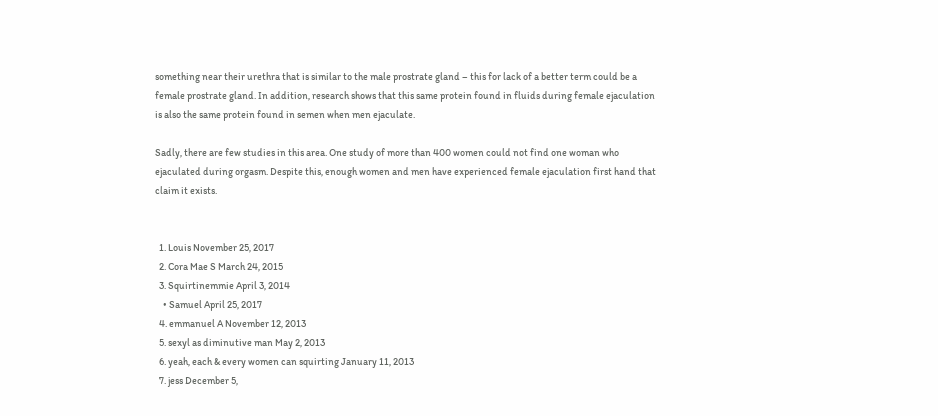something near their urethra that is similar to the male prostrate gland – this for lack of a better term could be a female prostrate gland. In addition, research shows that this same protein found in fluids during female ejaculation is also the same protein found in semen when men ejaculate.

Sadly, there are few studies in this area. One study of more than 400 women could not find one woman who ejaculated during orgasm. Despite this, enough women and men have experienced female ejaculation first hand that claim it exists.


  1. Louis November 25, 2017
  2. Cora Mae S March 24, 2015
  3. Squirtinemmie April 3, 2014
    • Samuel April 25, 2017
  4. emmanuel A November 12, 2013
  5. sexyl as diminutive man May 2, 2013
  6. yeah, each & every women can squirting January 11, 2013
  7. jess December 5,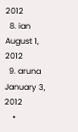2012
  8. ian August 1, 2012
  9. aruna January 3, 2012
    •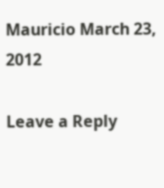Mauricio March 23, 2012

Leave a Reply